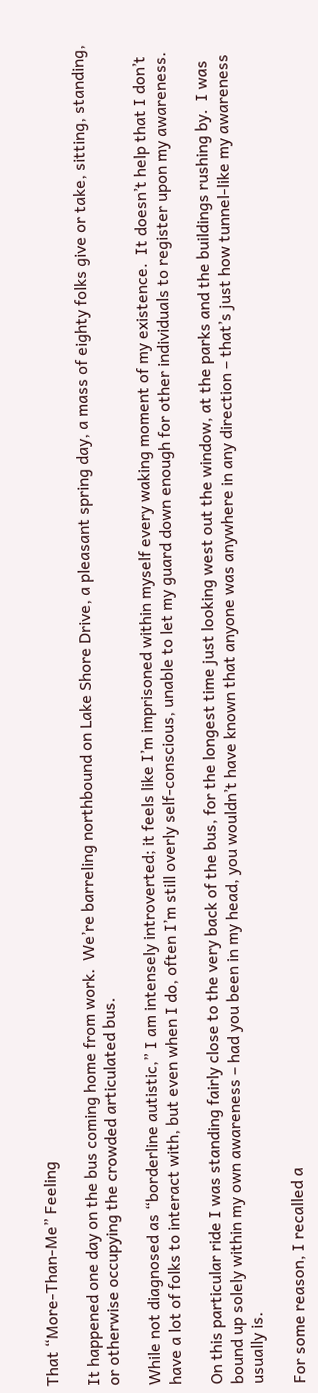That “More-Than-Me” Feeling

It happened one day on the bus coming home from work.  We’re barreling northbound on Lake Shore Drive, a pleasant spring day, a mass of eighty folks give or take, sitting, standing, or otherwise occupying the crowded articulated bus.

While not diagnosed as “borderline autistic,” I am intensely introverted; it feels like I’m imprisoned within myself every waking moment of my existence.  It doesn’t help that I don’t have a lot of folks to interact with, but even when I do, often I’m still overly self-conscious, unable to let my guard down enough for other individuals to register upon my awareness.

On this particular ride I was standing fairly close to the very back of the bus, for the longest time just looking west out the window, at the parks and the buildings rushing by.  I was bound up solely within my own awareness – had you been in my head, you wouldn’t have known that anyone was anywhere in any direction – that’s just how tunnel-like my awareness usually is.

For some reason, I recalled a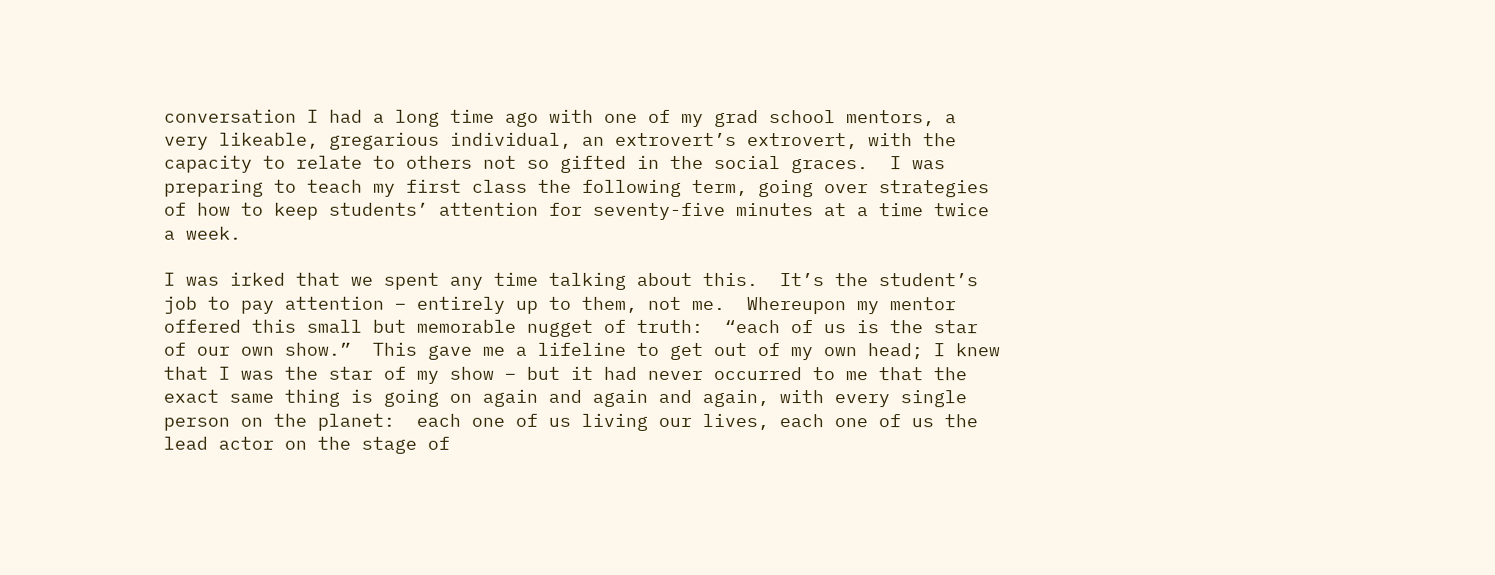conversation I had a long time ago with one of my grad school mentors, a very likeable, gregarious individual, an extrovert’s extrovert, with the capacity to relate to others not so gifted in the social graces.  I was preparing to teach my first class the following term, going over strategies of how to keep students’ attention for seventy-five minutes at a time twice a week.

I was irked that we spent any time talking about this.  It’s the student’s job to pay attention – entirely up to them, not me.  Whereupon my mentor offered this small but memorable nugget of truth:  “each of us is the star of our own show.”  This gave me a lifeline to get out of my own head; I knew that I was the star of my show – but it had never occurred to me that the exact same thing is going on again and again and again, with every single person on the planet:  each one of us living our lives, each one of us the lead actor on the stage of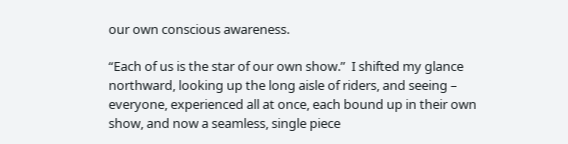our own conscious awareness.

“Each of us is the star of our own show.”  I shifted my glance northward, looking up the long aisle of riders, and seeing – everyone, experienced all at once, each bound up in their own show, and now a seamless, single piece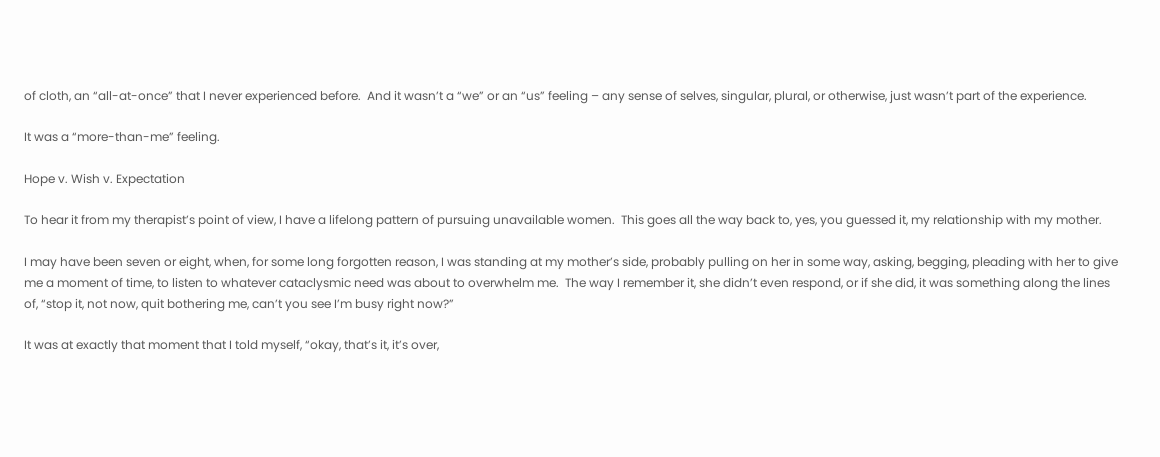of cloth, an “all-at-once” that I never experienced before.  And it wasn’t a “we” or an “us” feeling – any sense of selves, singular, plural, or otherwise, just wasn’t part of the experience.

It was a “more-than-me” feeling.

Hope v. Wish v. Expectation

To hear it from my therapist’s point of view, I have a lifelong pattern of pursuing unavailable women.  This goes all the way back to, yes, you guessed it, my relationship with my mother.

I may have been seven or eight, when, for some long forgotten reason, I was standing at my mother’s side, probably pulling on her in some way, asking, begging, pleading with her to give me a moment of time, to listen to whatever cataclysmic need was about to overwhelm me.  The way I remember it, she didn’t even respond, or if she did, it was something along the lines of, “stop it, not now, quit bothering me, can’t you see I’m busy right now?”

It was at exactly that moment that I told myself, “okay, that’s it, it’s over,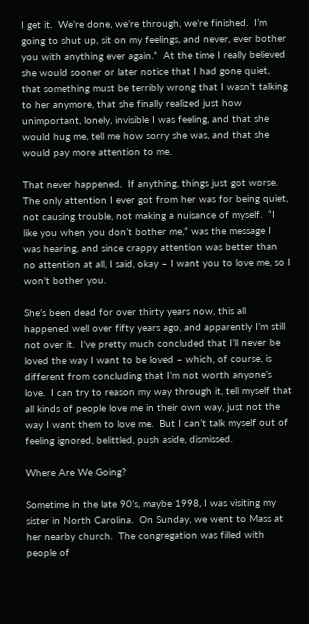I get it.  We’re done, we’re through, we’re finished.  I’m going to shut up, sit on my feelings, and never, ever bother you with anything ever again.”  At the time I really believed she would sooner or later notice that I had gone quiet, that something must be terribly wrong that I wasn’t talking to her anymore, that she finally realized just how unimportant, lonely, invisible I was feeling, and that she would hug me, tell me how sorry she was, and that she would pay more attention to me.

That never happened.  If anything, things just got worse.  The only attention I ever got from her was for being quiet, not causing trouble, not making a nuisance of myself.  “I like you when you don’t bother me,” was the message I was hearing, and since crappy attention was better than no attention at all, I said, okay – I want you to love me, so I won’t bother you.

She’s been dead for over thirty years now, this all happened well over fifty years ago, and apparently I’m still not over it.  I’ve pretty much concluded that I’ll never be loved the way I want to be loved – which, of course, is different from concluding that I’m not worth anyone’s love.  I can try to reason my way through it, tell myself that all kinds of people love me in their own way, just not the way I want them to love me.  But I can’t talk myself out of feeling ignored, belittled, push aside, dismissed.

Where Are We Going?

Sometime in the late 90’s, maybe 1998, I was visiting my sister in North Carolina.  On Sunday, we went to Mass at her nearby church.  The congregation was filled with people of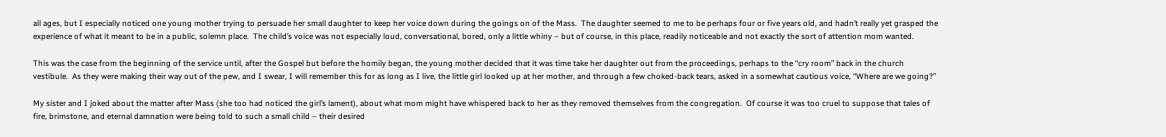all ages, but I especially noticed one young mother trying to persuade her small daughter to keep her voice down during the goings on of the Mass.  The daughter seemed to me to be perhaps four or five years old, and hadn’t really yet grasped the experience of what it meant to be in a public, solemn place.  The child’s voice was not especially loud, conversational, bored, only a little whiny – but of course, in this place, readily noticeable and not exactly the sort of attention mom wanted.

This was the case from the beginning of the service until, after the Gospel but before the homily began, the young mother decided that it was time take her daughter out from the proceedings, perhaps to the “cry room” back in the church vestibule.  As they were making their way out of the pew, and I swear, I will remember this for as long as I live, the little girl looked up at her mother, and through a few choked-back tears, asked in a somewhat cautious voice, “Where are we going?”

My sister and I joked about the matter after Mass (she too had noticed the girl’s lament), about what mom might have whispered back to her as they removed themselves from the congregation.  Of course it was too cruel to suppose that tales of fire, brimstone, and eternal damnation were being told to such a small child – their desired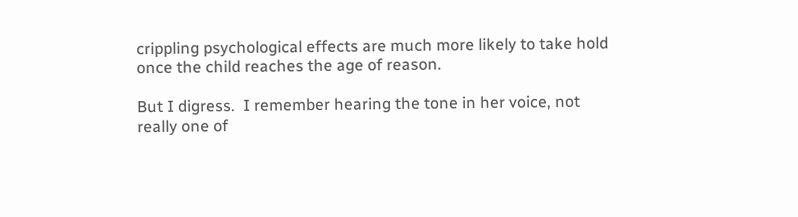crippling psychological effects are much more likely to take hold once the child reaches the age of reason.

But I digress.  I remember hearing the tone in her voice, not really one of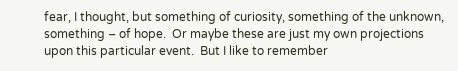fear, I thought, but something of curiosity, something of the unknown, something – of hope.  Or maybe these are just my own projections upon this particular event.  But I like to remember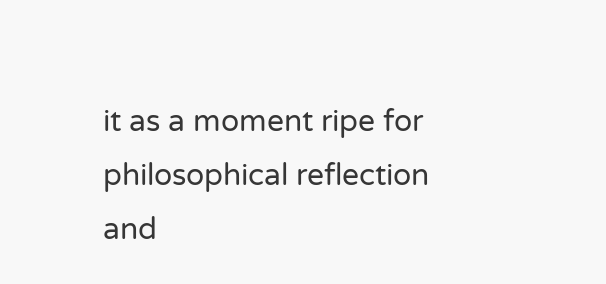it as a moment ripe for philosophical reflection and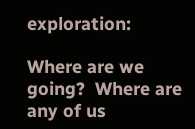exploration:

Where are we going?  Where are any of us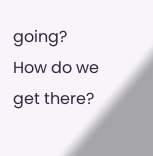going?  How do we get there?